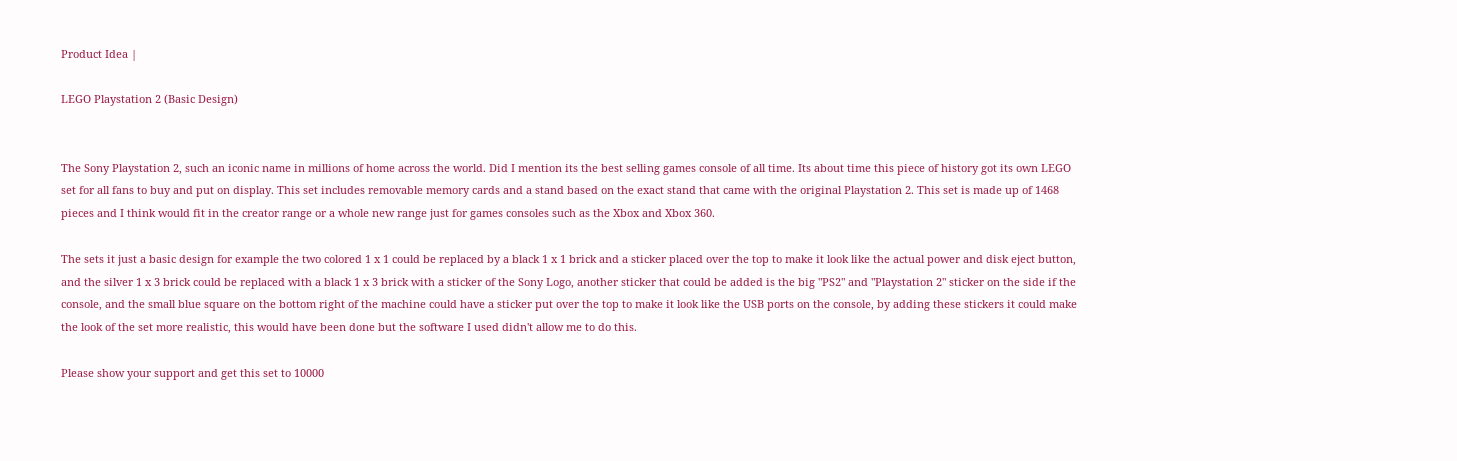Product Idea |

LEGO Playstation 2 (Basic Design)


The Sony Playstation 2, such an iconic name in millions of home across the world. Did I mention its the best selling games console of all time. Its about time this piece of history got its own LEGO set for all fans to buy and put on display. This set includes removable memory cards and a stand based on the exact stand that came with the original Playstation 2. This set is made up of 1468 pieces and I think would fit in the creator range or a whole new range just for games consoles such as the Xbox and Xbox 360.

The sets it just a basic design for example the two colored 1 x 1 could be replaced by a black 1 x 1 brick and a sticker placed over the top to make it look like the actual power and disk eject button, and the silver 1 x 3 brick could be replaced with a black 1 x 3 brick with a sticker of the Sony Logo, another sticker that could be added is the big "PS2" and "Playstation 2" sticker on the side if the console, and the small blue square on the bottom right of the machine could have a sticker put over the top to make it look like the USB ports on the console, by adding these stickers it could make the look of the set more realistic, this would have been done but the software I used didn't allow me to do this.

Please show your support and get this set to 10000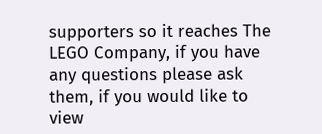supporters so it reaches The LEGO Company, if you have any questions please ask them, if you would like to view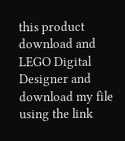this product download and LEGO Digital Designer and download my file using the link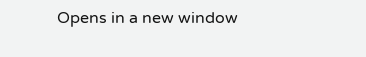Opens in a new window